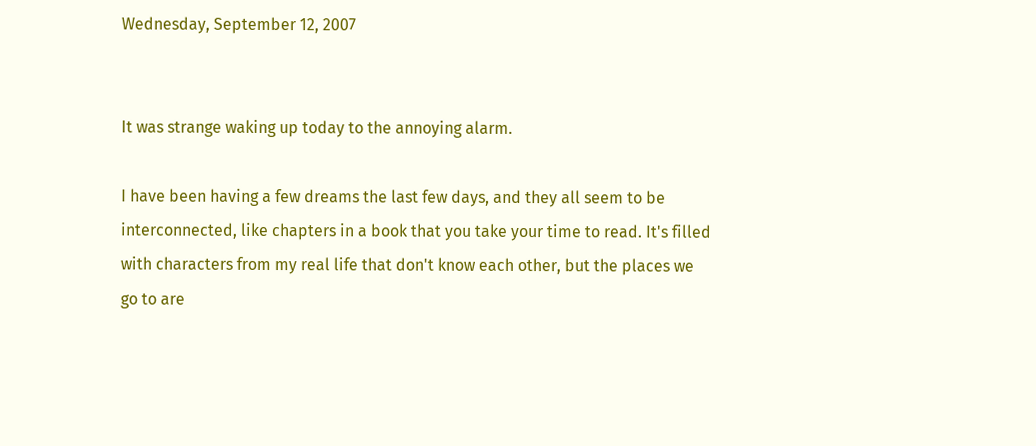Wednesday, September 12, 2007


It was strange waking up today to the annoying alarm.

I have been having a few dreams the last few days, and they all seem to be interconnected, like chapters in a book that you take your time to read. It's filled with characters from my real life that don't know each other, but the places we go to are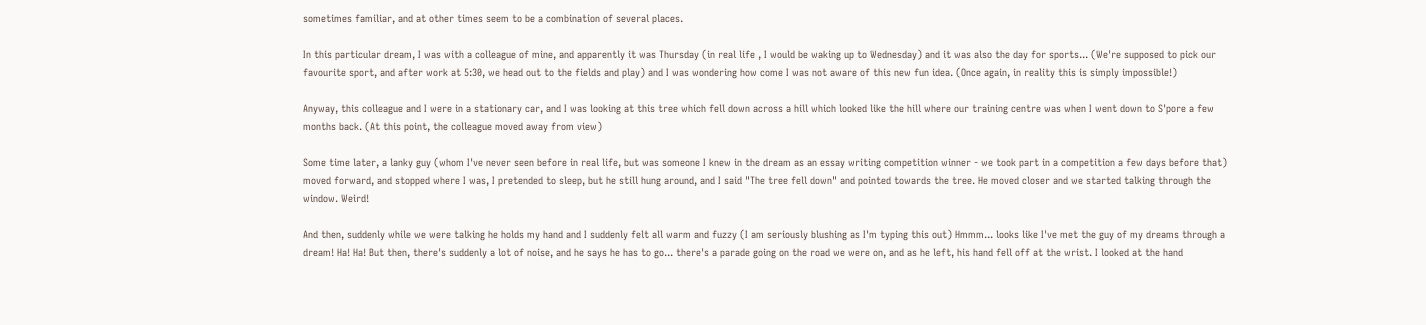sometimes familiar, and at other times seem to be a combination of several places.

In this particular dream, I was with a colleague of mine, and apparently it was Thursday (in real life , I would be waking up to Wednesday) and it was also the day for sports... (We're supposed to pick our favourite sport, and after work at 5:30, we head out to the fields and play) and I was wondering how come I was not aware of this new fun idea. (Once again, in reality this is simply impossible!)

Anyway, this colleague and I were in a stationary car, and I was looking at this tree which fell down across a hill which looked like the hill where our training centre was when I went down to S'pore a few months back. (At this point, the colleague moved away from view)

Some time later, a lanky guy (whom I've never seen before in real life, but was someone I knew in the dream as an essay writing competition winner - we took part in a competition a few days before that) moved forward, and stopped where I was, I pretended to sleep, but he still hung around, and I said "The tree fell down" and pointed towards the tree. He moved closer and we started talking through the window. Weird!

And then, suddenly while we were talking he holds my hand and I suddenly felt all warm and fuzzy (I am seriously blushing as I'm typing this out) Hmmm... looks like I've met the guy of my dreams through a dream! Ha! Ha! But then, there's suddenly a lot of noise, and he says he has to go... there's a parade going on the road we were on, and as he left, his hand fell off at the wrist. I looked at the hand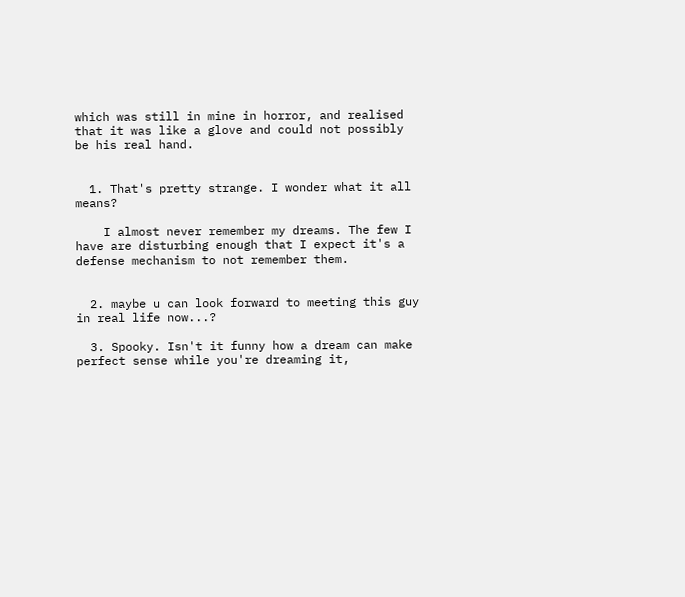which was still in mine in horror, and realised that it was like a glove and could not possibly be his real hand.


  1. That's pretty strange. I wonder what it all means?

    I almost never remember my dreams. The few I have are disturbing enough that I expect it's a defense mechanism to not remember them.


  2. maybe u can look forward to meeting this guy in real life now...?

  3. Spooky. Isn't it funny how a dream can make perfect sense while you're dreaming it,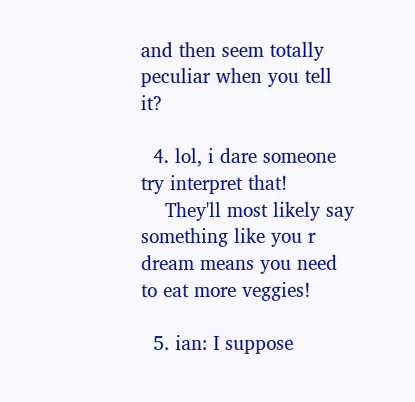and then seem totally peculiar when you tell it?

  4. lol, i dare someone try interpret that!
    They'll most likely say something like you r dream means you need to eat more veggies!

  5. ian: I suppose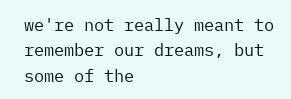we're not really meant to remember our dreams, but some of the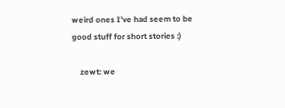weird ones I've had seem to be good stuff for short stories :)

    zewt: we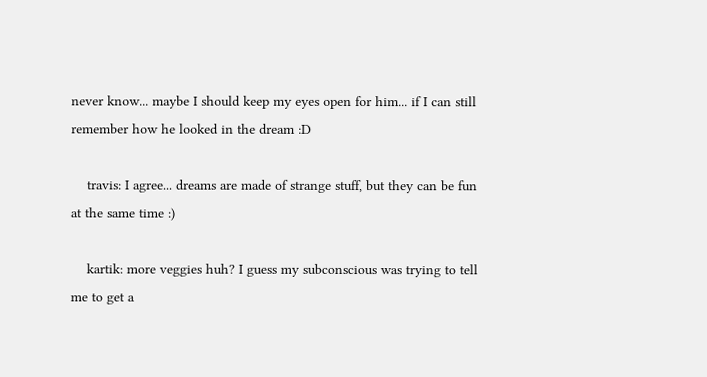never know... maybe I should keep my eyes open for him... if I can still remember how he looked in the dream :D

    travis: I agree... dreams are made of strange stuff, but they can be fun at the same time :)

    kartik: more veggies huh? I guess my subconscious was trying to tell me to get a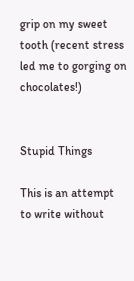grip on my sweet tooth (recent stress led me to gorging on chocolates!)


Stupid Things

This is an attempt to write without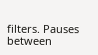filters. Pauses between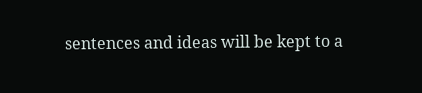sentences and ideas will be kept to a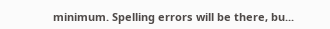minimum. Spelling errors will be there, bu...